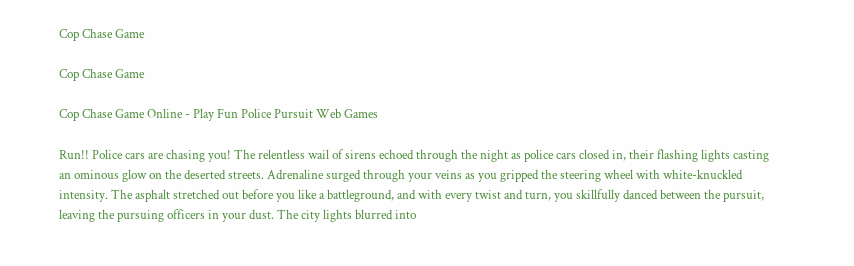Cop Chase Game

Cop Chase Game

Cop Chase Game Online - Play Fun Police Pursuit Web Games

Run!! Police cars are chasing you! The relentless wail of sirens echoed through the night as police cars closed in, their flashing lights casting an ominous glow on the deserted streets. Adrenaline surged through your veins as you gripped the steering wheel with white-knuckled intensity. The asphalt stretched out before you like a battleground, and with every twist and turn, you skillfully danced between the pursuit, leaving the pursuing officers in your dust. The city lights blurred into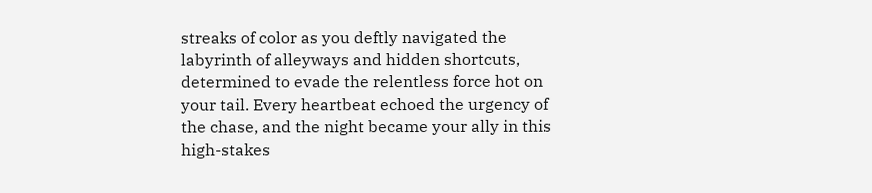streaks of color as you deftly navigated the labyrinth of alleyways and hidden shortcuts, determined to evade the relentless force hot on your tail. Every heartbeat echoed the urgency of the chase, and the night became your ally in this high-stakes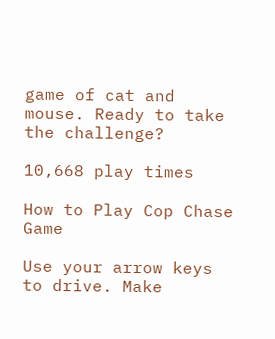game of cat and mouse. Ready to take the challenge?

10,668 play times

How to Play Cop Chase Game

Use your arrow keys to drive. Make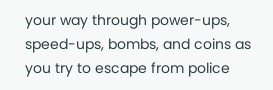your way through power-ups, speed-ups, bombs, and coins as you try to escape from police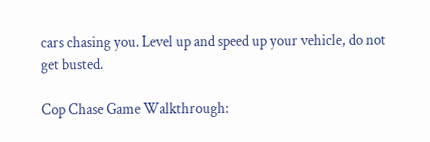cars chasing you. Level up and speed up your vehicle, do not get busted.

Cop Chase Game Walkthrough: